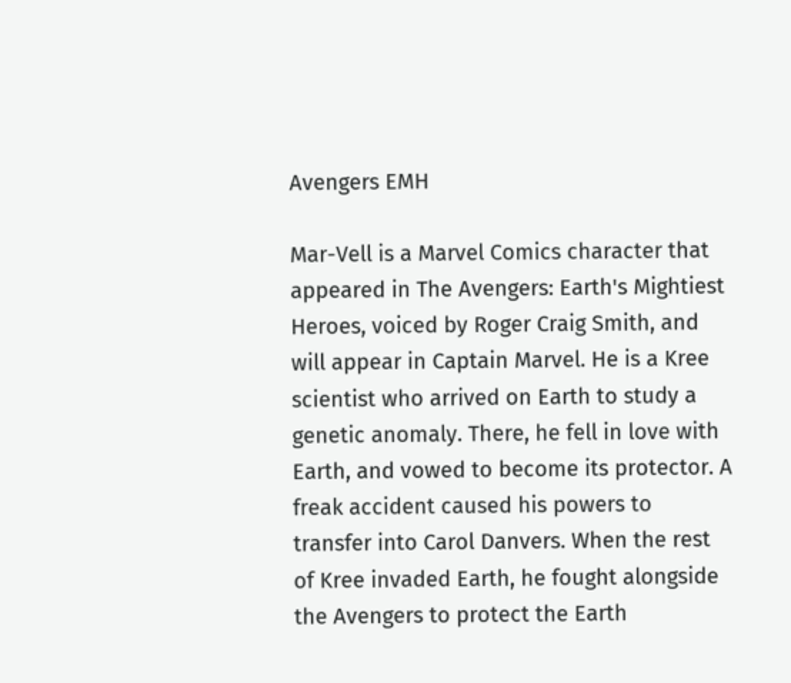Avengers EMH

Mar-Vell is a Marvel Comics character that appeared in The Avengers: Earth's Mightiest Heroes, voiced by Roger Craig Smith, and will appear in Captain Marvel. He is a Kree scientist who arrived on Earth to study a genetic anomaly. There, he fell in love with Earth, and vowed to become its protector. A freak accident caused his powers to transfer into Carol Danvers. When the rest of Kree invaded Earth, he fought alongside the Avengers to protect the Earth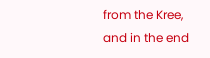from the Kree, and in the end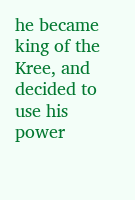he became king of the Kree, and decided to use his power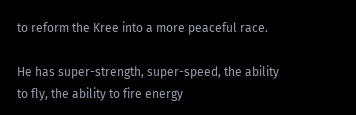to reform the Kree into a more peaceful race.

He has super-strength, super-speed, the ability to fly, the ability to fire energy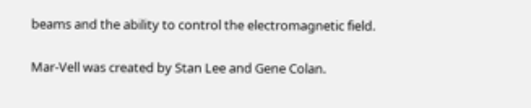beams and the ability to control the electromagnetic field.

Mar-Vell was created by Stan Lee and Gene Colan.